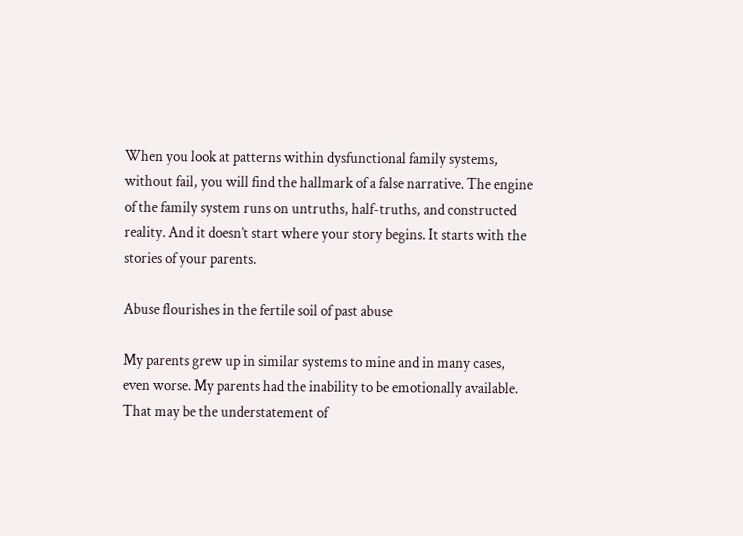When you look at patterns within dysfunctional family systems, without fail, you will find the hallmark of a false narrative. The engine of the family system runs on untruths, half-truths, and constructed reality. And it doesn’t start where your story begins. It starts with the stories of your parents.

Abuse flourishes in the fertile soil of past abuse

My parents grew up in similar systems to mine and in many cases, even worse. My parents had the inability to be emotionally available. That may be the understatement of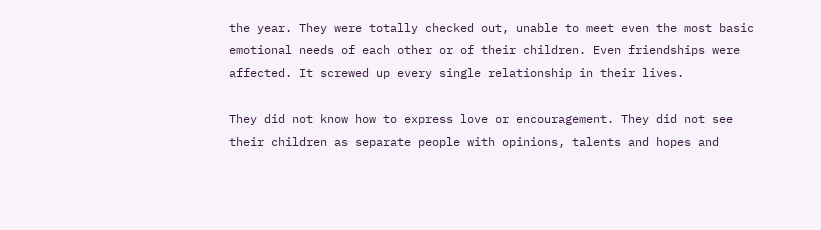the year. They were totally checked out, unable to meet even the most basic emotional needs of each other or of their children. Even friendships were affected. It screwed up every single relationship in their lives.

They did not know how to express love or encouragement. They did not see their children as separate people with opinions, talents and hopes and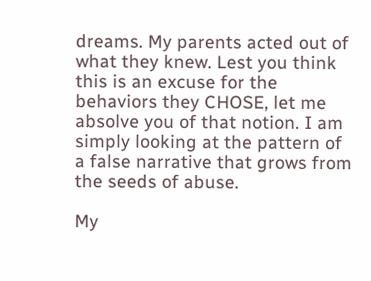dreams. My parents acted out of what they knew. Lest you think this is an excuse for the behaviors they CHOSE, let me absolve you of that notion. I am simply looking at the pattern of a false narrative that grows from the seeds of abuse.

My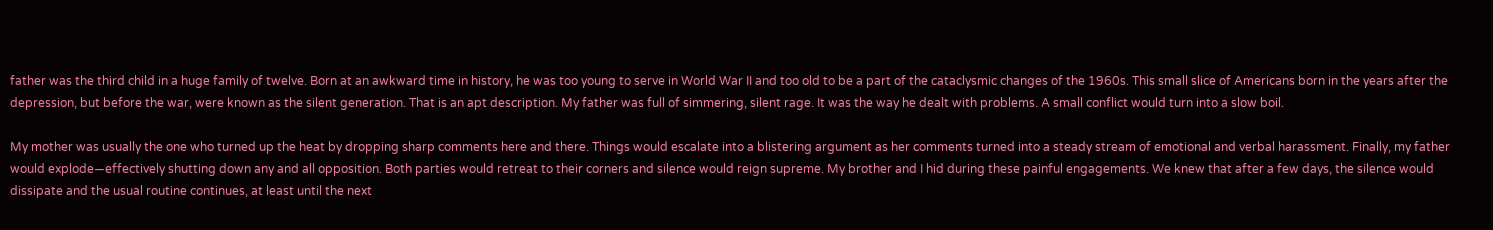father was the third child in a huge family of twelve. Born at an awkward time in history, he was too young to serve in World War II and too old to be a part of the cataclysmic changes of the 1960s. This small slice of Americans born in the years after the depression, but before the war, were known as the silent generation. That is an apt description. My father was full of simmering, silent rage. It was the way he dealt with problems. A small conflict would turn into a slow boil.

My mother was usually the one who turned up the heat by dropping sharp comments here and there. Things would escalate into a blistering argument as her comments turned into a steady stream of emotional and verbal harassment. Finally, my father would explode—effectively shutting down any and all opposition. Both parties would retreat to their corners and silence would reign supreme. My brother and I hid during these painful engagements. We knew that after a few days, the silence would dissipate and the usual routine continues, at least until the next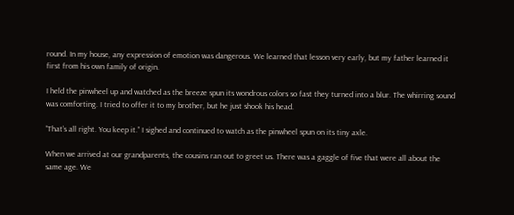round. In my house, any expression of emotion was dangerous. We learned that lesson very early, but my father learned it first from his own family of origin.

I held the pinwheel up and watched as the breeze spun its wondrous colors so fast they turned into a blur. The whirring sound was comforting. I tried to offer it to my brother, but he just shook his head.

“That’s all right. You keep it.” I sighed and continued to watch as the pinwheel spun on its tiny axle.

When we arrived at our grandparents, the cousins ran out to greet us. There was a gaggle of five that were all about the same age. We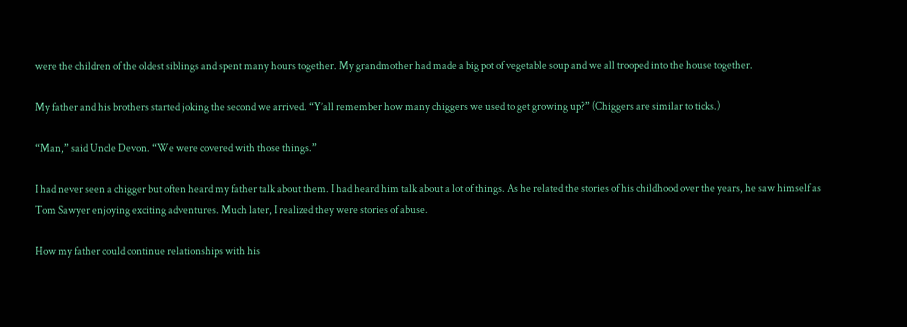were the children of the oldest siblings and spent many hours together. My grandmother had made a big pot of vegetable soup and we all trooped into the house together.

My father and his brothers started joking the second we arrived. “Y’all remember how many chiggers we used to get growing up?” (Chiggers are similar to ticks.)

“Man,” said Uncle Devon. “We were covered with those things.”

I had never seen a chigger but often heard my father talk about them. I had heard him talk about a lot of things. As he related the stories of his childhood over the years, he saw himself as Tom Sawyer enjoying exciting adventures. Much later, I realized they were stories of abuse.

How my father could continue relationships with his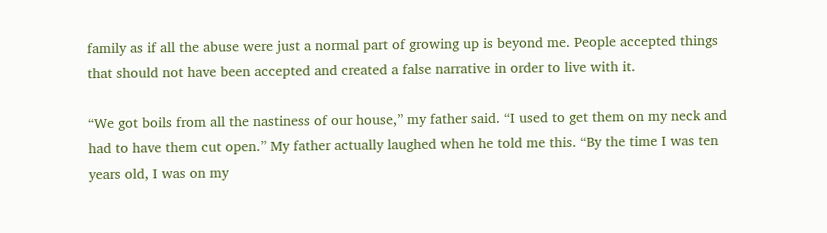family as if all the abuse were just a normal part of growing up is beyond me. People accepted things that should not have been accepted and created a false narrative in order to live with it.

“We got boils from all the nastiness of our house,” my father said. “I used to get them on my neck and had to have them cut open.” My father actually laughed when he told me this. “By the time I was ten years old, I was on my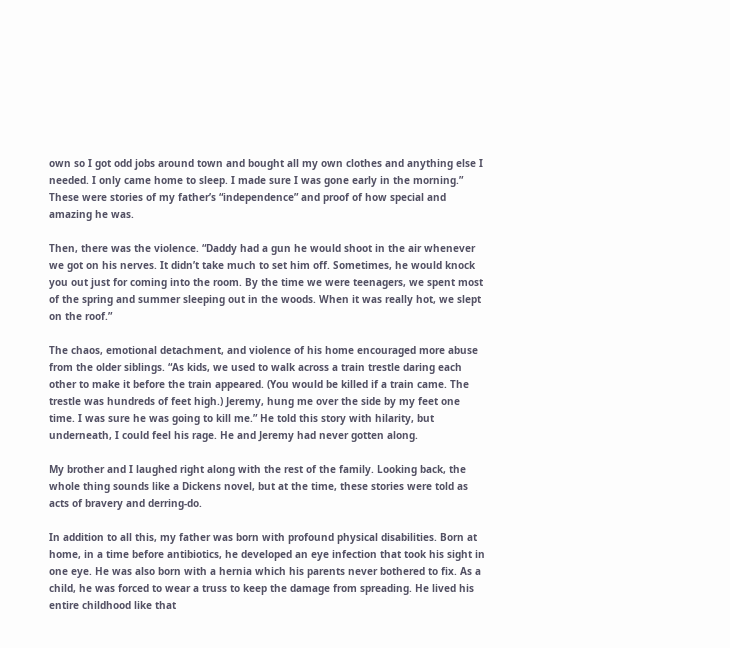own so I got odd jobs around town and bought all my own clothes and anything else I needed. I only came home to sleep. I made sure I was gone early in the morning.” These were stories of my father’s “independence” and proof of how special and amazing he was.

Then, there was the violence. “Daddy had a gun he would shoot in the air whenever we got on his nerves. It didn’t take much to set him off. Sometimes, he would knock you out just for coming into the room. By the time we were teenagers, we spent most of the spring and summer sleeping out in the woods. When it was really hot, we slept on the roof.”

The chaos, emotional detachment, and violence of his home encouraged more abuse from the older siblings. “As kids, we used to walk across a train trestle daring each other to make it before the train appeared. (You would be killed if a train came. The trestle was hundreds of feet high.) Jeremy, hung me over the side by my feet one time. I was sure he was going to kill me.” He told this story with hilarity, but underneath, I could feel his rage. He and Jeremy had never gotten along.

My brother and I laughed right along with the rest of the family. Looking back, the whole thing sounds like a Dickens novel, but at the time, these stories were told as acts of bravery and derring-do.

In addition to all this, my father was born with profound physical disabilities. Born at home, in a time before antibiotics, he developed an eye infection that took his sight in one eye. He was also born with a hernia which his parents never bothered to fix. As a child, he was forced to wear a truss to keep the damage from spreading. He lived his entire childhood like that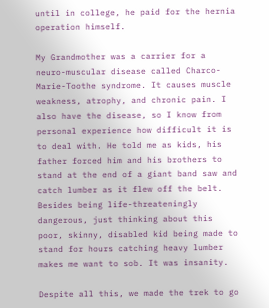until in college, he paid for the hernia operation himself.

My Grandmother was a carrier for a neuro-muscular disease called Charco-Marie-Toothe syndrome. It causes muscle weakness, atrophy, and chronic pain. I also have the disease, so I know from personal experience how difficult it is to deal with. He told me as kids, his father forced him and his brothers to stand at the end of a giant band saw and catch lumber as it flew off the belt. Besides being life-threateningly dangerous, just thinking about this poor, skinny, disabled kid being made to stand for hours catching heavy lumber makes me want to sob. It was insanity.

Despite all this, we made the trek to go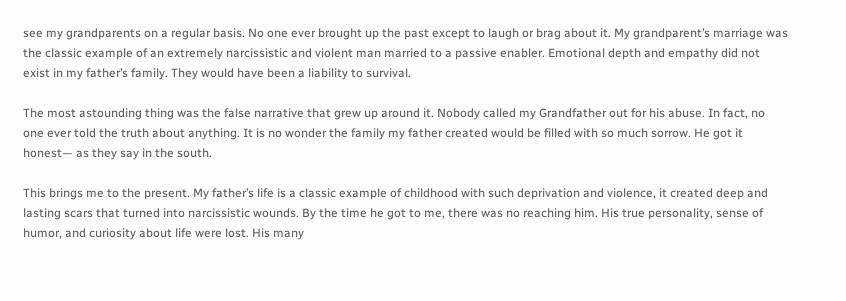see my grandparents on a regular basis. No one ever brought up the past except to laugh or brag about it. My grandparent’s marriage was the classic example of an extremely narcissistic and violent man married to a passive enabler. Emotional depth and empathy did not exist in my father’s family. They would have been a liability to survival.

The most astounding thing was the false narrative that grew up around it. Nobody called my Grandfather out for his abuse. In fact, no one ever told the truth about anything. It is no wonder the family my father created would be filled with so much sorrow. He got it honest— as they say in the south.

This brings me to the present. My father’s life is a classic example of childhood with such deprivation and violence, it created deep and lasting scars that turned into narcissistic wounds. By the time he got to me, there was no reaching him. His true personality, sense of humor, and curiosity about life were lost. His many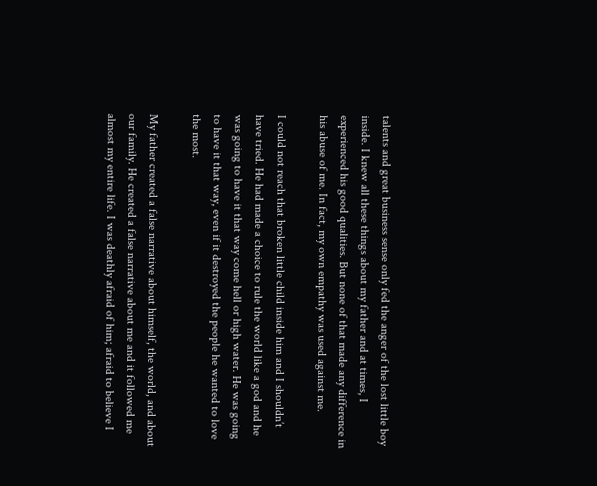talents and great business sense only fed the anger of the lost little boy inside. I knew all these things about my father and at times, I experienced his good qualities. But none of that made any difference in his abuse of me. In fact, my own empathy was used against me.

I could not reach that broken little child inside him and I shouldn’t have tried. He had made a choice to rule the world like a god and he was going to have it that way come hell or high water. He was going to have it that way, even if it destroyed the people he wanted to love the most.

My father created a false narrative about himself, the world, and about our family. He created a false narrative about me and it followed me almost my entire life. I was deathly afraid of him; afraid to believe I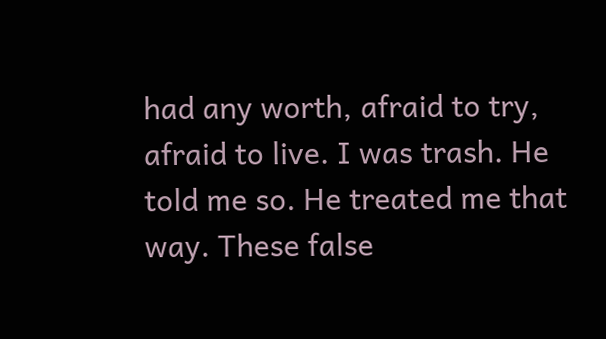had any worth, afraid to try, afraid to live. I was trash. He told me so. He treated me that way. These false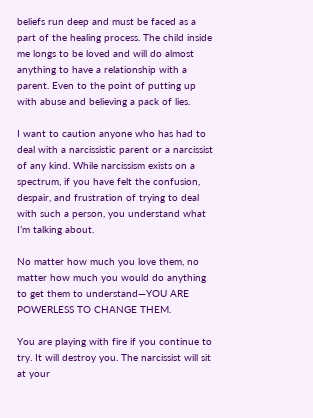beliefs run deep and must be faced as a part of the healing process. The child inside me longs to be loved and will do almost anything to have a relationship with a parent. Even to the point of putting up with abuse and believing a pack of lies.

I want to caution anyone who has had to deal with a narcissistic parent or a narcissist of any kind. While narcissism exists on a spectrum, if you have felt the confusion, despair, and frustration of trying to deal with such a person, you understand what I’m talking about.

No matter how much you love them, no matter how much you would do anything to get them to understand—YOU ARE POWERLESS TO CHANGE THEM.

You are playing with fire if you continue to try. It will destroy you. The narcissist will sit at your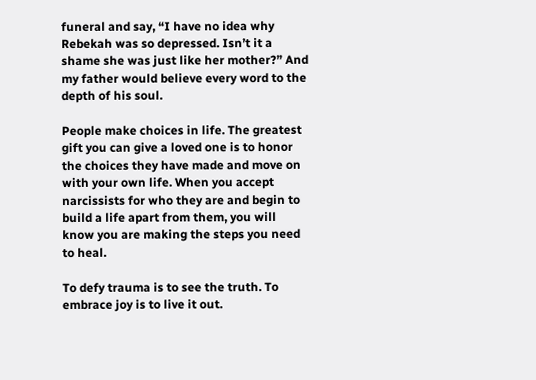funeral and say, “I have no idea why Rebekah was so depressed. Isn’t it a shame she was just like her mother?” And my father would believe every word to the depth of his soul.

People make choices in life. The greatest gift you can give a loved one is to honor the choices they have made and move on with your own life. When you accept narcissists for who they are and begin to build a life apart from them, you will know you are making the steps you need to heal.

To defy trauma is to see the truth. To embrace joy is to live it out.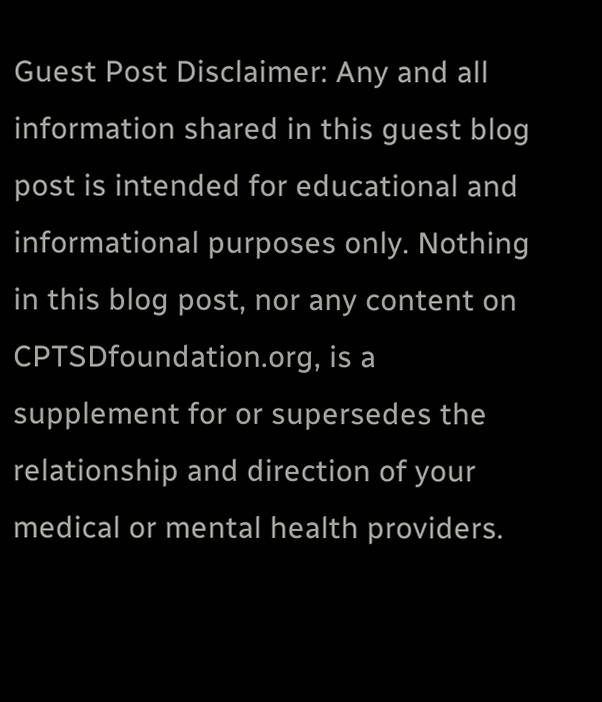Guest Post Disclaimer: Any and all information shared in this guest blog post is intended for educational and informational purposes only. Nothing in this blog post, nor any content on CPTSDfoundation.org, is a supplement for or supersedes the relationship and direction of your medical or mental health providers.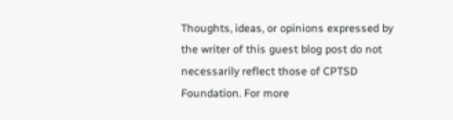Thoughts, ideas, or opinions expressed by the writer of this guest blog post do not necessarily reflect those of CPTSD Foundation. For more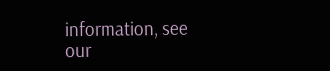information, see our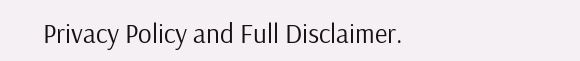Privacy Policy and Full Disclaimer.